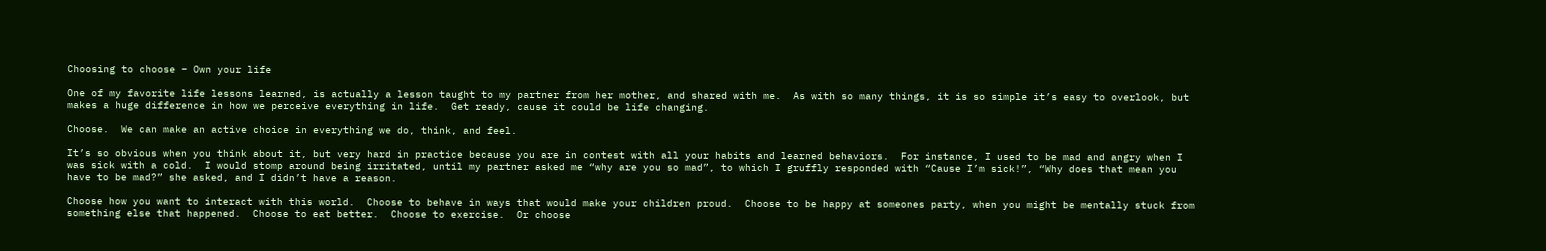Choosing to choose – Own your life

One of my favorite life lessons learned, is actually a lesson taught to my partner from her mother, and shared with me.  As with so many things, it is so simple it’s easy to overlook, but makes a huge difference in how we perceive everything in life.  Get ready, cause it could be life changing.

Choose.  We can make an active choice in everything we do, think, and feel.

It’s so obvious when you think about it, but very hard in practice because you are in contest with all your habits and learned behaviors.  For instance, I used to be mad and angry when I was sick with a cold.  I would stomp around being irritated, until my partner asked me “why are you so mad”, to which I gruffly responded with “Cause I’m sick!”, “Why does that mean you have to be mad?” she asked, and I didn’t have a reason.

Choose how you want to interact with this world.  Choose to behave in ways that would make your children proud.  Choose to be happy at someones party, when you might be mentally stuck from something else that happened.  Choose to eat better.  Choose to exercise.  Or choose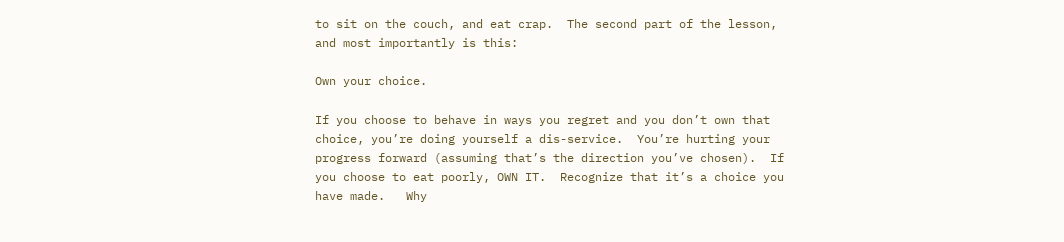to sit on the couch, and eat crap.  The second part of the lesson, and most importantly is this:

Own your choice.

If you choose to behave in ways you regret and you don’t own that choice, you’re doing yourself a dis-service.  You’re hurting your progress forward (assuming that’s the direction you’ve chosen).  If you choose to eat poorly, OWN IT.  Recognize that it’s a choice you have made.   Why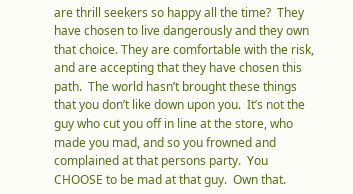are thrill seekers so happy all the time?  They have chosen to live dangerously and they own that choice. They are comfortable with the risk, and are accepting that they have chosen this path.  The world hasn’t brought these things that you don’t like down upon you.  It’s not the guy who cut you off in line at the store, who made you mad, and so you frowned and complained at that persons party.  You CHOOSE to be mad at that guy.  Own that.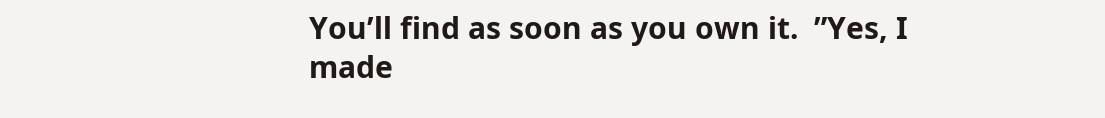You’ll find as soon as you own it.  ”Yes, I made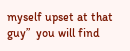myself upset at that guy”  you will find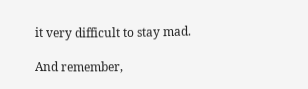it very difficult to stay mad.

And remember,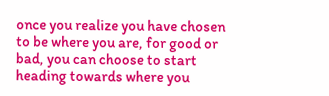once you realize you have chosen to be where you are, for good or bad, you can choose to start heading towards where you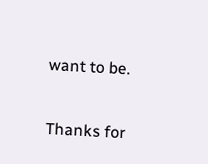want to be.

Thanks for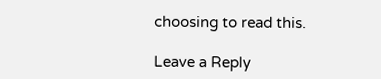choosing to read this.

Leave a Reply